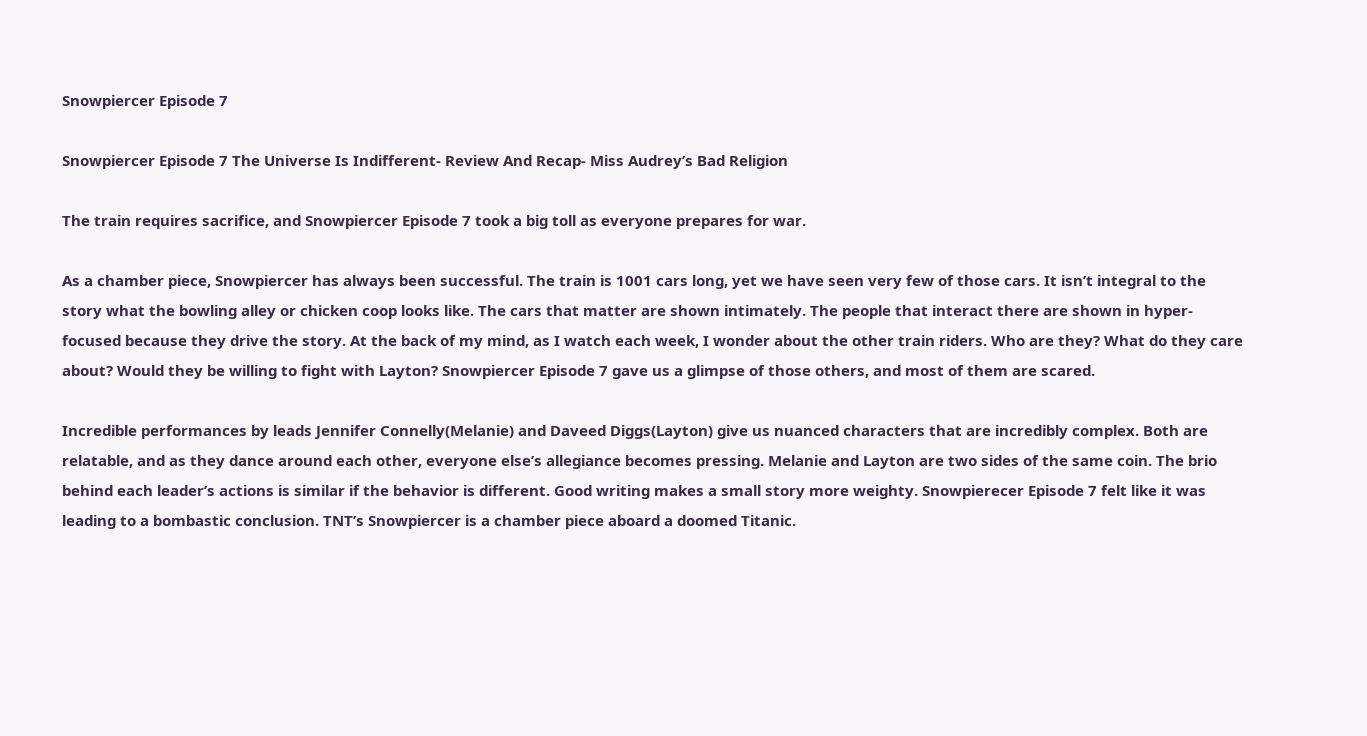Snowpiercer Episode 7

Snowpiercer Episode 7 The Universe Is Indifferent- Review And Recap- Miss Audrey’s Bad Religion

The train requires sacrifice, and Snowpiercer Episode 7 took a big toll as everyone prepares for war.

As a chamber piece, Snowpiercer has always been successful. The train is 1001 cars long, yet we have seen very few of those cars. It isn’t integral to the story what the bowling alley or chicken coop looks like. The cars that matter are shown intimately. The people that interact there are shown in hyper-focused because they drive the story. At the back of my mind, as I watch each week, I wonder about the other train riders. Who are they? What do they care about? Would they be willing to fight with Layton? Snowpiercer Episode 7 gave us a glimpse of those others, and most of them are scared.

Incredible performances by leads Jennifer Connelly(Melanie) and Daveed Diggs(Layton) give us nuanced characters that are incredibly complex. Both are relatable, and as they dance around each other, everyone else’s allegiance becomes pressing. Melanie and Layton are two sides of the same coin. The brio behind each leader’s actions is similar if the behavior is different. Good writing makes a small story more weighty. Snowpierecer Episode 7 felt like it was leading to a bombastic conclusion. TNT’s Snowpiercer is a chamber piece aboard a doomed Titanic.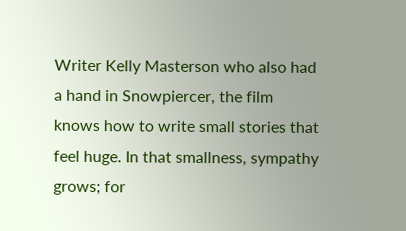Writer Kelly Masterson who also had a hand in Snowpiercer, the film knows how to write small stories that feel huge. In that smallness, sympathy grows; for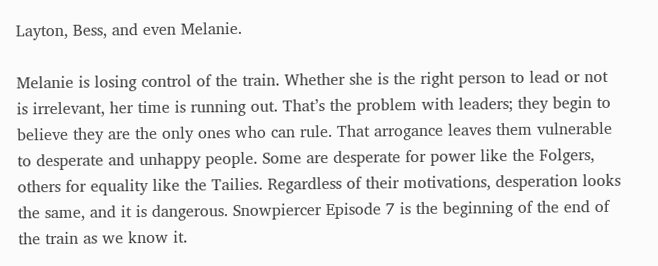Layton, Bess, and even Melanie.

Melanie is losing control of the train. Whether she is the right person to lead or not is irrelevant, her time is running out. That’s the problem with leaders; they begin to believe they are the only ones who can rule. That arrogance leaves them vulnerable to desperate and unhappy people. Some are desperate for power like the Folgers, others for equality like the Tailies. Regardless of their motivations, desperation looks the same, and it is dangerous. Snowpiercer Episode 7 is the beginning of the end of the train as we know it.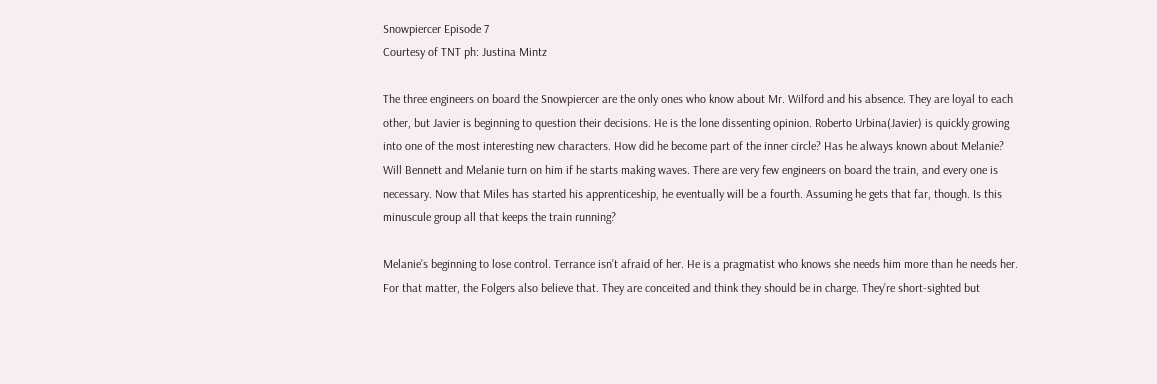Snowpiercer Episode 7
Courtesy of TNT ph: Justina Mintz

The three engineers on board the Snowpiercer are the only ones who know about Mr. Wilford and his absence. They are loyal to each other, but Javier is beginning to question their decisions. He is the lone dissenting opinion. Roberto Urbina(Javier) is quickly growing into one of the most interesting new characters. How did he become part of the inner circle? Has he always known about Melanie? Will Bennett and Melanie turn on him if he starts making waves. There are very few engineers on board the train, and every one is necessary. Now that Miles has started his apprenticeship, he eventually will be a fourth. Assuming he gets that far, though. Is this minuscule group all that keeps the train running?

Melanie’s beginning to lose control. Terrance isn’t afraid of her. He is a pragmatist who knows she needs him more than he needs her. For that matter, the Folgers also believe that. They are conceited and think they should be in charge. They’re short-sighted but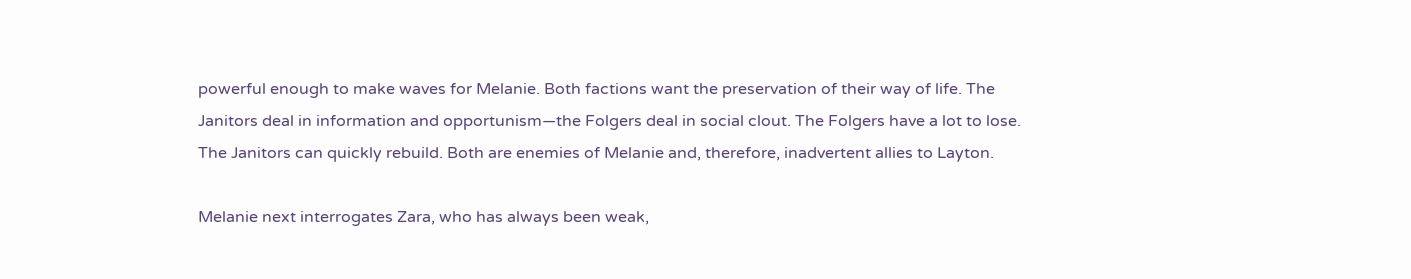powerful enough to make waves for Melanie. Both factions want the preservation of their way of life. The Janitors deal in information and opportunism—the Folgers deal in social clout. The Folgers have a lot to lose. The Janitors can quickly rebuild. Both are enemies of Melanie and, therefore, inadvertent allies to Layton.

Melanie next interrogates Zara, who has always been weak,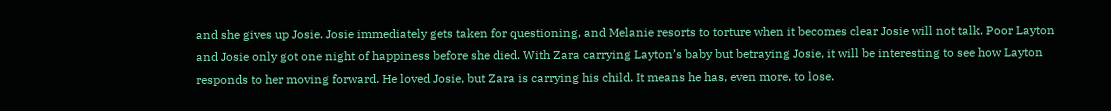and she gives up Josie. Josie immediately gets taken for questioning, and Melanie resorts to torture when it becomes clear Josie will not talk. Poor Layton and Josie only got one night of happiness before she died. With Zara carrying Layton’s baby but betraying Josie, it will be interesting to see how Layton responds to her moving forward. He loved Josie, but Zara is carrying his child. It means he has, even more, to lose.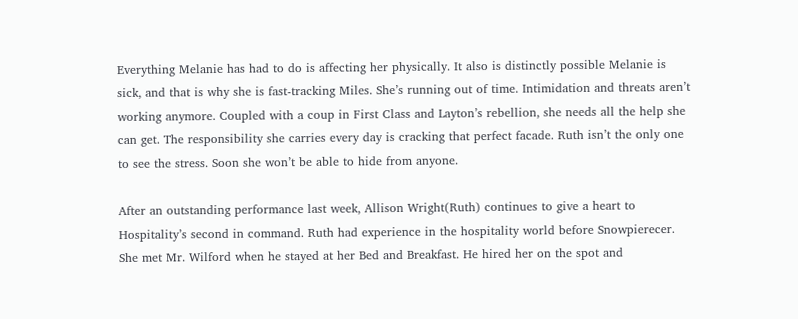Everything Melanie has had to do is affecting her physically. It also is distinctly possible Melanie is sick, and that is why she is fast-tracking Miles. She’s running out of time. Intimidation and threats aren’t working anymore. Coupled with a coup in First Class and Layton’s rebellion, she needs all the help she can get. The responsibility she carries every day is cracking that perfect facade. Ruth isn’t the only one to see the stress. Soon she won’t be able to hide from anyone.

After an outstanding performance last week, Allison Wright(Ruth) continues to give a heart to Hospitality’s second in command. Ruth had experience in the hospitality world before Snowpierecer. She met Mr. Wilford when he stayed at her Bed and Breakfast. He hired her on the spot and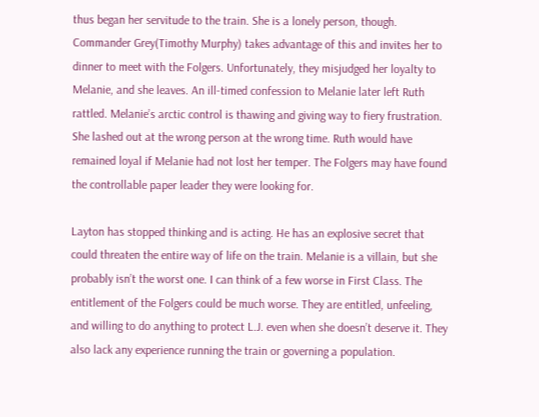thus began her servitude to the train. She is a lonely person, though. Commander Grey(Timothy Murphy) takes advantage of this and invites her to dinner to meet with the Folgers. Unfortunately, they misjudged her loyalty to Melanie, and she leaves. An ill-timed confession to Melanie later left Ruth rattled. Melanie’s arctic control is thawing and giving way to fiery frustration. She lashed out at the wrong person at the wrong time. Ruth would have remained loyal if Melanie had not lost her temper. The Folgers may have found the controllable paper leader they were looking for.

Layton has stopped thinking and is acting. He has an explosive secret that could threaten the entire way of life on the train. Melanie is a villain, but she probably isn’t the worst one. I can think of a few worse in First Class. The entitlement of the Folgers could be much worse. They are entitled, unfeeling, and willing to do anything to protect L.J. even when she doesn’t deserve it. They also lack any experience running the train or governing a population.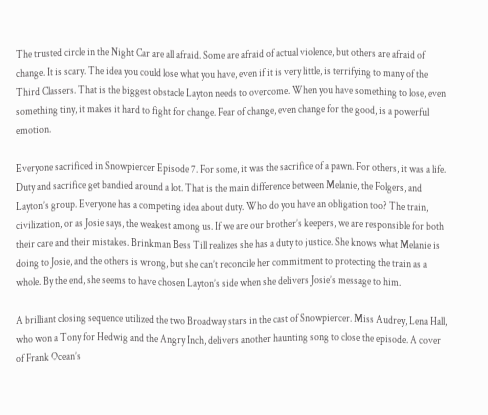The trusted circle in the Night Car are all afraid. Some are afraid of actual violence, but others are afraid of change. It is scary. The idea you could lose what you have, even if it is very little, is terrifying to many of the Third Classers. That is the biggest obstacle Layton needs to overcome. When you have something to lose, even something tiny, it makes it hard to fight for change. Fear of change, even change for the good, is a powerful emotion.

Everyone sacrificed in Snowpiercer Episode 7. For some, it was the sacrifice of a pawn. For others, it was a life. Duty and sacrifice get bandied around a lot. That is the main difference between Melanie, the Folgers, and Layton’s group. Everyone has a competing idea about duty. Who do you have an obligation too? The train, civilization, or as Josie says, the weakest among us. If we are our brother’s keepers, we are responsible for both their care and their mistakes. Brinkman Bess Till realizes she has a duty to justice. She knows what Melanie is doing to Josie, and the others is wrong, but she can’t reconcile her commitment to protecting the train as a whole. By the end, she seems to have chosen Layton’s side when she delivers Josie’s message to him.

A brilliant closing sequence utilized the two Broadway stars in the cast of Snowpiercer. Miss Audrey, Lena Hall, who won a Tony for Hedwig and the Angry Inch, delivers another haunting song to close the episode. A cover of Frank Ocean’s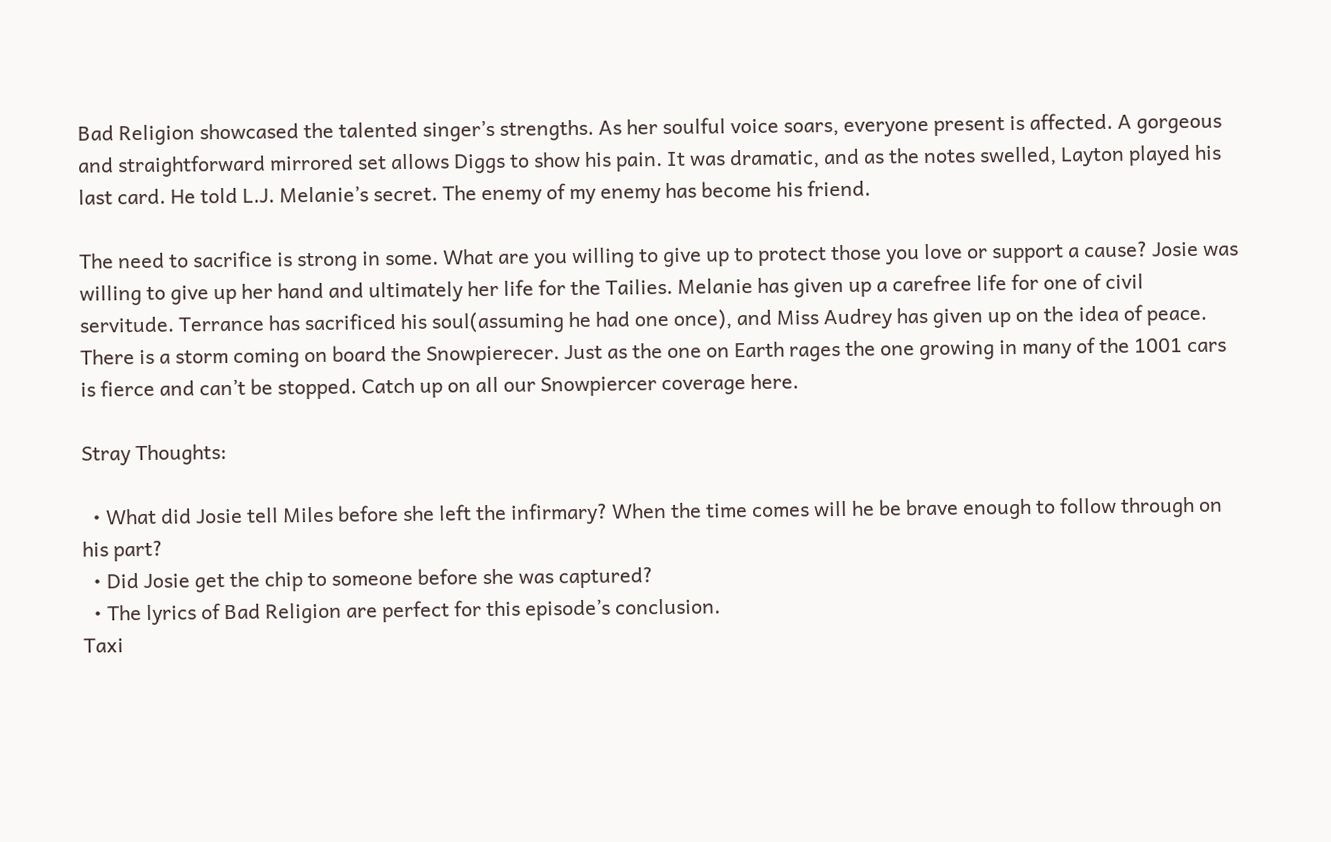Bad Religion showcased the talented singer’s strengths. As her soulful voice soars, everyone present is affected. A gorgeous and straightforward mirrored set allows Diggs to show his pain. It was dramatic, and as the notes swelled, Layton played his last card. He told L.J. Melanie’s secret. The enemy of my enemy has become his friend.

The need to sacrifice is strong in some. What are you willing to give up to protect those you love or support a cause? Josie was willing to give up her hand and ultimately her life for the Tailies. Melanie has given up a carefree life for one of civil servitude. Terrance has sacrificed his soul(assuming he had one once), and Miss Audrey has given up on the idea of peace. There is a storm coming on board the Snowpierecer. Just as the one on Earth rages the one growing in many of the 1001 cars is fierce and can’t be stopped. Catch up on all our Snowpiercer coverage here.

Stray Thoughts:

  • What did Josie tell Miles before she left the infirmary? When the time comes will he be brave enough to follow through on his part?
  • Did Josie get the chip to someone before she was captured?
  • The lyrics of Bad Religion are perfect for this episode’s conclusion.
Taxi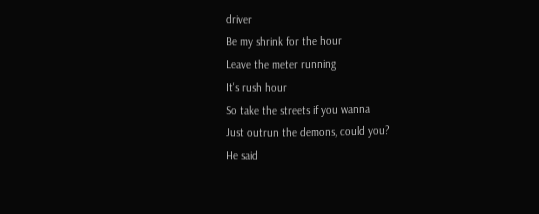driver
Be my shrink for the hour
Leave the meter running
It's rush hour
So take the streets if you wanna
Just outrun the demons, could you?
He said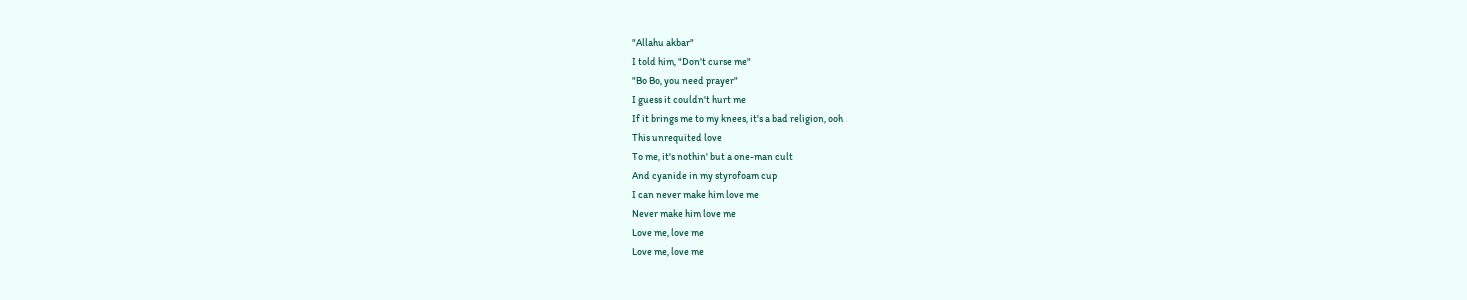"Allahu akbar"
I told him, "Don't curse me"
"Bo Bo, you need prayer"
I guess it couldn't hurt me
If it brings me to my knees, it's a bad religion, ooh
This unrequited love
To me, it's nothin' but a one-man cult
And cyanide in my styrofoam cup
I can never make him love me
Never make him love me
Love me, love me
Love me, love me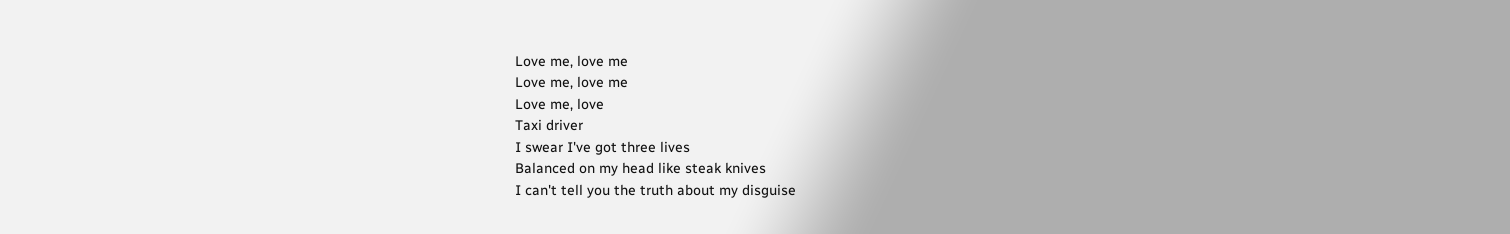Love me, love me
Love me, love me
Love me, love
Taxi driver
I swear I've got three lives
Balanced on my head like steak knives
I can't tell you the truth about my disguise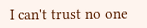I can't trust no one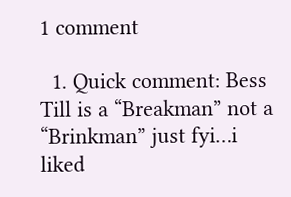1 comment

  1. Quick comment: Bess Till is a “Breakman” not a “Brinkman” just fyi…i liked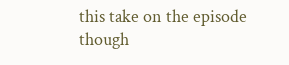this take on the episode though